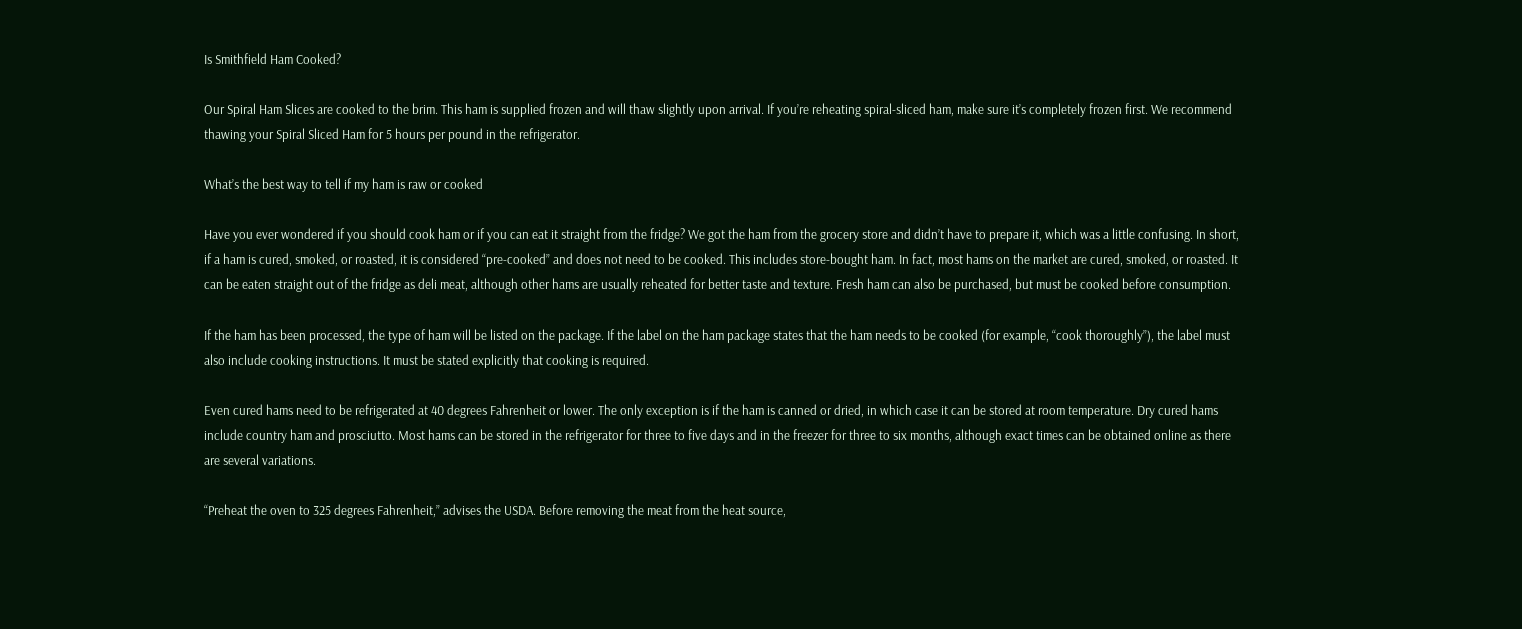Is Smithfield Ham Cooked?

Our Spiral Ham Slices are cooked to the brim. This ham is supplied frozen and will thaw slightly upon arrival. If you’re reheating spiral-sliced ham, make sure it’s completely frozen first. We recommend thawing your Spiral Sliced Ham for 5 hours per pound in the refrigerator.

What’s the best way to tell if my ham is raw or cooked

Have you ever wondered if you should cook ham or if you can eat it straight from the fridge? We got the ham from the grocery store and didn’t have to prepare it, which was a little confusing. In short, if a ham is cured, smoked, or roasted, it is considered “pre-cooked” and does not need to be cooked. This includes store-bought ham. In fact, most hams on the market are cured, smoked, or roasted. It can be eaten straight out of the fridge as deli meat, although other hams are usually reheated for better taste and texture. Fresh ham can also be purchased, but must be cooked before consumption.

If the ham has been processed, the type of ham will be listed on the package. If the label on the ham package states that the ham needs to be cooked (for example, “cook thoroughly”), the label must also include cooking instructions. It must be stated explicitly that cooking is required.

Even cured hams need to be refrigerated at 40 degrees Fahrenheit or lower. The only exception is if the ham is canned or dried, in which case it can be stored at room temperature. Dry cured hams include country ham and prosciutto. Most hams can be stored in the refrigerator for three to five days and in the freezer for three to six months, although exact times can be obtained online as there are several variations.

“Preheat the oven to 325 degrees Fahrenheit,” advises the USDA. Before removing the meat from the heat source,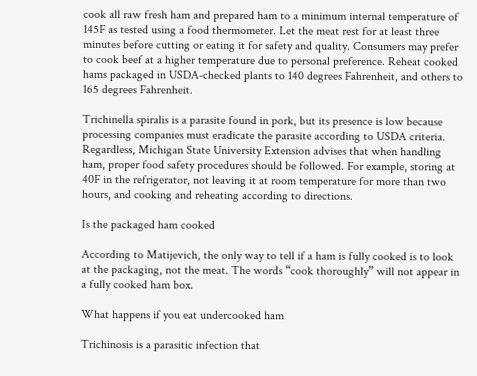cook all raw fresh ham and prepared ham to a minimum internal temperature of 145F as tested using a food thermometer. Let the meat rest for at least three minutes before cutting or eating it for safety and quality. Consumers may prefer to cook beef at a higher temperature due to personal preference. Reheat cooked hams packaged in USDA-checked plants to 140 degrees Fahrenheit, and others to 165 degrees Fahrenheit.

Trichinella spiralis is a parasite found in pork, but its presence is low because processing companies must eradicate the parasite according to USDA criteria. Regardless, Michigan State University Extension advises that when handling ham, proper food safety procedures should be followed. For example, storing at 40F in the refrigerator, not leaving it at room temperature for more than two hours, and cooking and reheating according to directions.

Is the packaged ham cooked

According to Matijevich, the only way to tell if a ham is fully cooked is to look at the packaging, not the meat. The words “cook thoroughly” will not appear in a fully cooked ham box.

What happens if you eat undercooked ham

Trichinosis is a parasitic infection that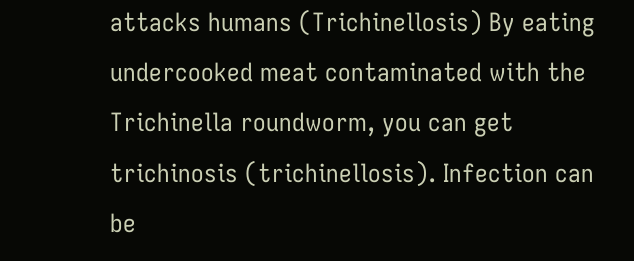attacks humans (Trichinellosis) By eating undercooked meat contaminated with the Trichinella roundworm, you can get trichinosis (trichinellosis). Infection can be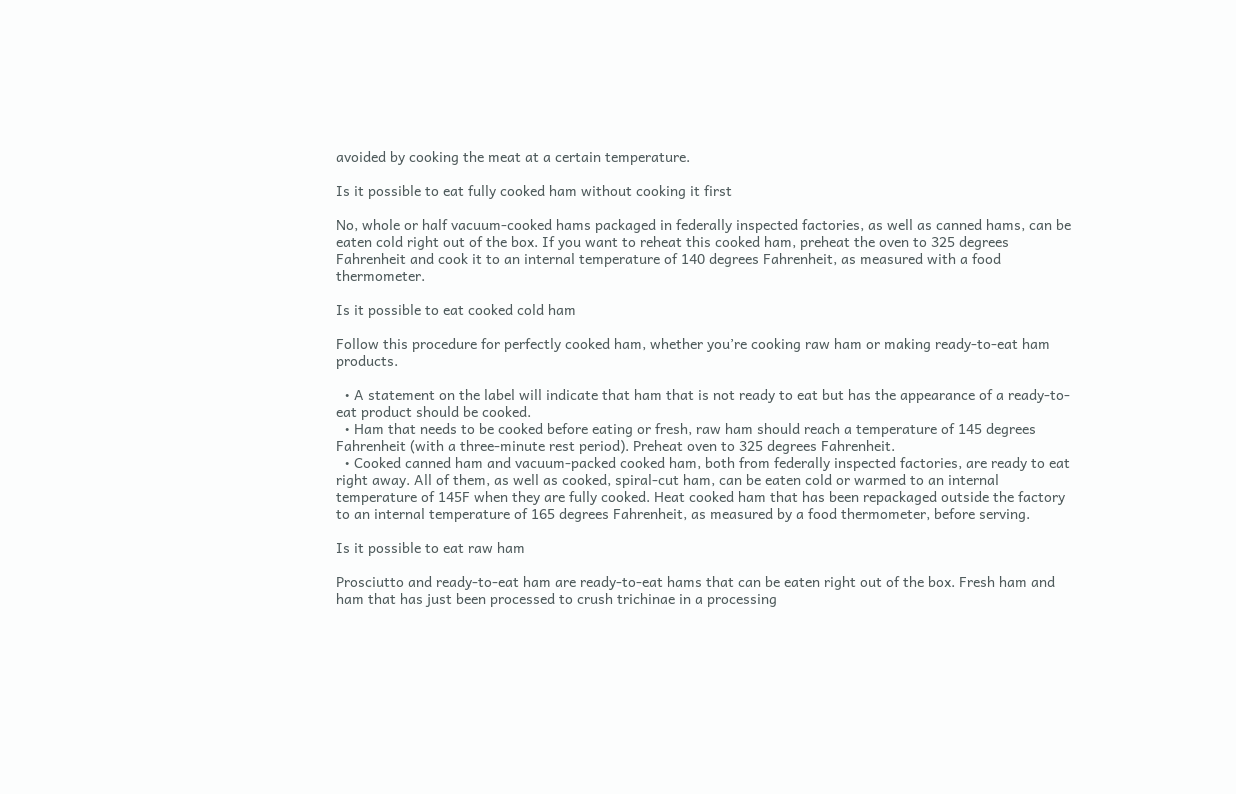avoided by cooking the meat at a certain temperature.

Is it possible to eat fully cooked ham without cooking it first

No, whole or half vacuum-cooked hams packaged in federally inspected factories, as well as canned hams, can be eaten cold right out of the box. If you want to reheat this cooked ham, preheat the oven to 325 degrees Fahrenheit and cook it to an internal temperature of 140 degrees Fahrenheit, as measured with a food thermometer.

Is it possible to eat cooked cold ham

Follow this procedure for perfectly cooked ham, whether you’re cooking raw ham or making ready-to-eat ham products.

  • A statement on the label will indicate that ham that is not ready to eat but has the appearance of a ready-to-eat product should be cooked.
  • Ham that needs to be cooked before eating or fresh, raw ham should reach a temperature of 145 degrees Fahrenheit (with a three-minute rest period). Preheat oven to 325 degrees Fahrenheit.
  • Cooked canned ham and vacuum-packed cooked ham, both from federally inspected factories, are ready to eat right away. All of them, as well as cooked, spiral-cut ham, can be eaten cold or warmed to an internal temperature of 145F when they are fully cooked. Heat cooked ham that has been repackaged outside the factory to an internal temperature of 165 degrees Fahrenheit, as measured by a food thermometer, before serving.

Is it possible to eat raw ham

Prosciutto and ready-to-eat ham are ready-to-eat hams that can be eaten right out of the box. Fresh ham and ham that has just been processed to crush trichinae in a processing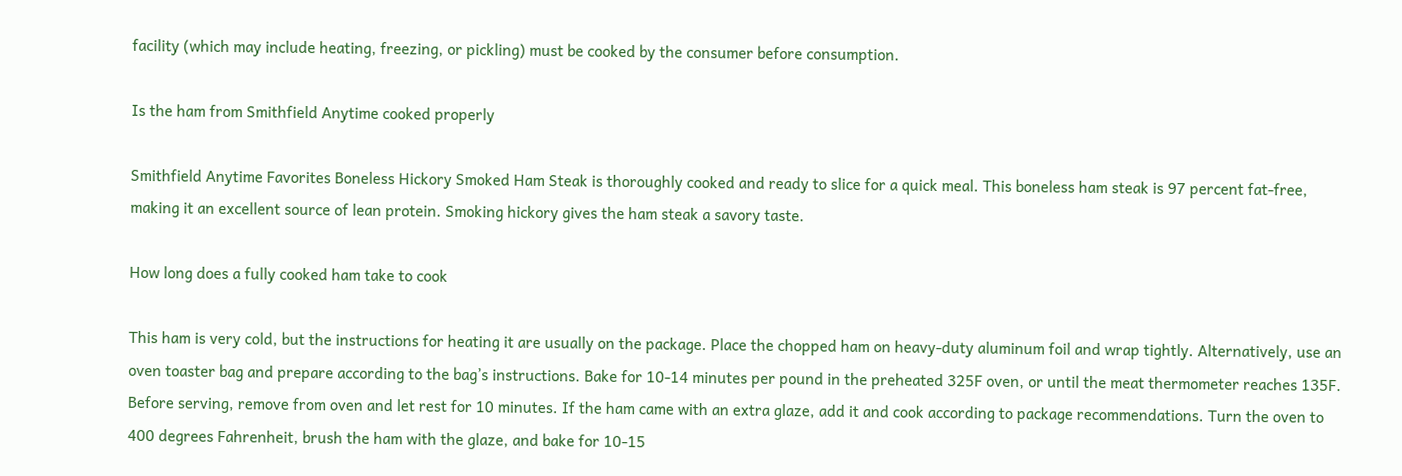facility (which may include heating, freezing, or pickling) must be cooked by the consumer before consumption.

Is the ham from Smithfield Anytime cooked properly

Smithfield Anytime Favorites Boneless Hickory Smoked Ham Steak is thoroughly cooked and ready to slice for a quick meal. This boneless ham steak is 97 percent fat-free, making it an excellent source of lean protein. Smoking hickory gives the ham steak a savory taste.

How long does a fully cooked ham take to cook

This ham is very cold, but the instructions for heating it are usually on the package. Place the chopped ham on heavy-duty aluminum foil and wrap tightly. Alternatively, use an oven toaster bag and prepare according to the bag’s instructions. Bake for 10-14 minutes per pound in the preheated 325F oven, or until the meat thermometer reaches 135F. Before serving, remove from oven and let rest for 10 minutes. If the ham came with an extra glaze, add it and cook according to package recommendations. Turn the oven to 400 degrees Fahrenheit, brush the ham with the glaze, and bake for 10-15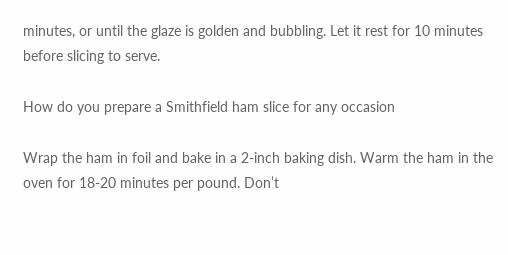minutes, or until the glaze is golden and bubbling. Let it rest for 10 minutes before slicing to serve.

How do you prepare a Smithfield ham slice for any occasion

Wrap the ham in foil and bake in a 2-inch baking dish. Warm the ham in the oven for 18-20 minutes per pound. Don’t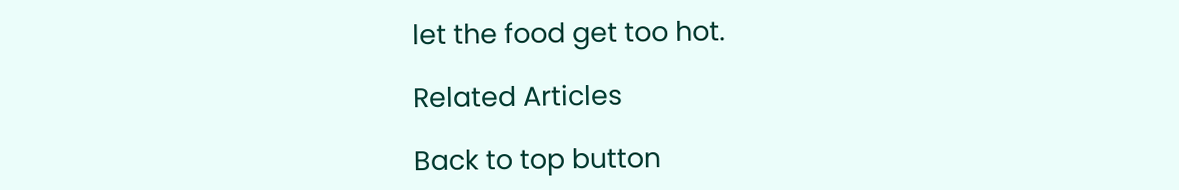let the food get too hot.

Related Articles

Back to top button